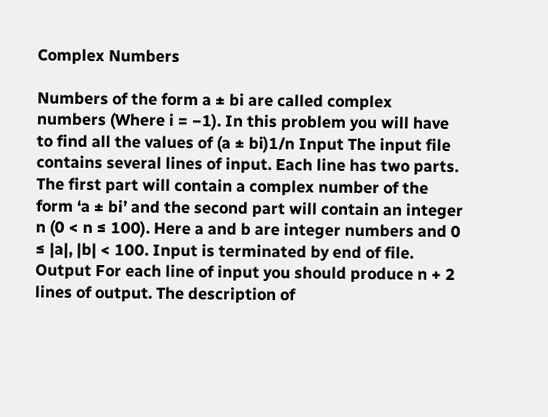Complex Numbers

Numbers of the form a ± bi are called complex numbers (Where i = −1). In this problem you will have to find all the values of (a ± bi)1/n Input The input file contains several lines of input. Each line has two parts. The first part will contain a complex number of the form ‘a ± bi’ and the second part will contain an integer n (0 < n ≤ 100). Here a and b are integer numbers and 0 ≤ |a|, |b| < 100. Input is terminated by end of file. Output For each line of input you should produce n + 2 lines of output. The description of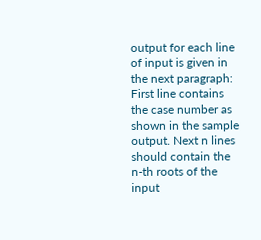output for each line of input is given in the next paragraph: First line contains the case number as shown in the sample output. Next n lines should contain the n-th roots of the input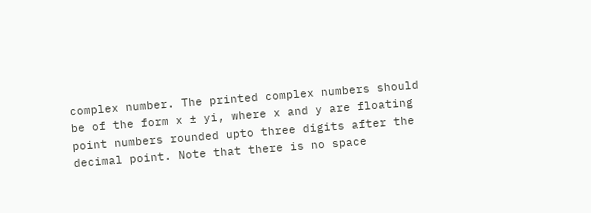complex number. The printed complex numbers should be of the form x ± yi, where x and y are floating point numbers rounded upto three digits after the decimal point. Note that there is no space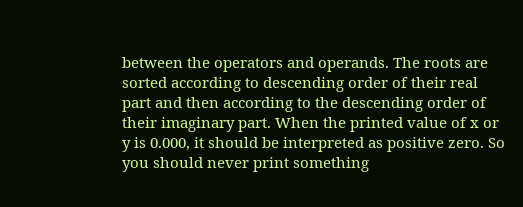between the operators and operands. The roots are sorted according to descending order of their real part and then according to the descending order of their imaginary part. When the printed value of x or y is 0.000, it should be interpreted as positive zero. So you should never print something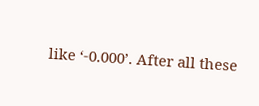like ‘-0.000’. After all these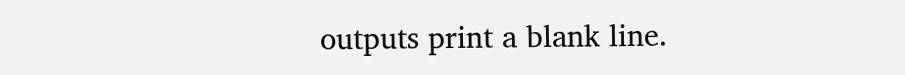outputs print a blank line.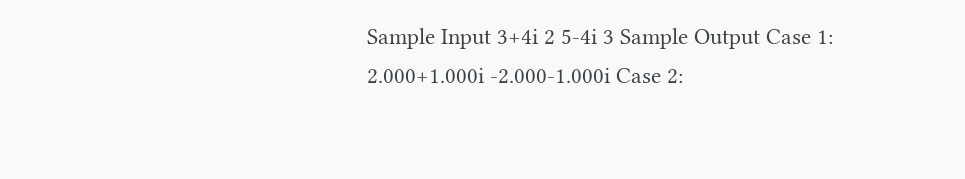Sample Input 3+4i 2 5-4i 3 Sample Output Case 1: 2.000+1.000i -2.000-1.000i Case 2: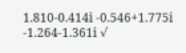1.810-0.414i -0.546+1.775i -1.264-1.361i √